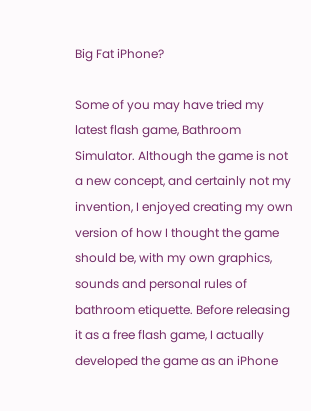Big Fat iPhone?

Some of you may have tried my latest flash game, Bathroom Simulator. Although the game is not a new concept, and certainly not my invention, I enjoyed creating my own version of how I thought the game should be, with my own graphics, sounds and personal rules of bathroom etiquette. Before releasing it as a free flash game, I actually developed the game as an iPhone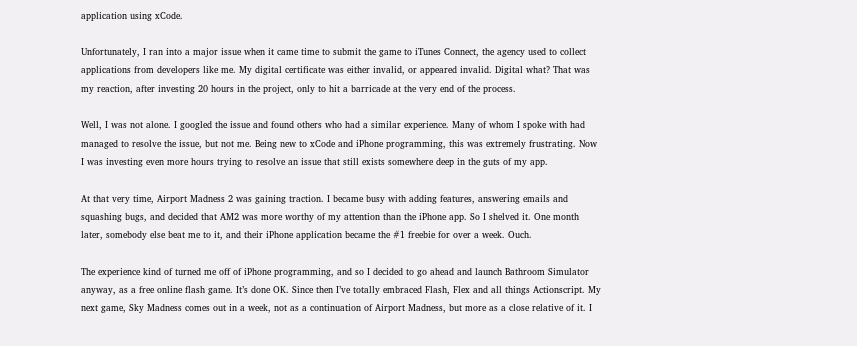application using xCode.

Unfortunately, I ran into a major issue when it came time to submit the game to iTunes Connect, the agency used to collect applications from developers like me. My digital certificate was either invalid, or appeared invalid. Digital what? That was my reaction, after investing 20 hours in the project, only to hit a barricade at the very end of the process.

Well, I was not alone. I googled the issue and found others who had a similar experience. Many of whom I spoke with had managed to resolve the issue, but not me. Being new to xCode and iPhone programming, this was extremely frustrating. Now I was investing even more hours trying to resolve an issue that still exists somewhere deep in the guts of my app.

At that very time, Airport Madness 2 was gaining traction. I became busy with adding features, answering emails and squashing bugs, and decided that AM2 was more worthy of my attention than the iPhone app. So I shelved it. One month later, somebody else beat me to it, and their iPhone application became the #1 freebie for over a week. Ouch.

The experience kind of turned me off of iPhone programming, and so I decided to go ahead and launch Bathroom Simulator anyway, as a free online flash game. It’s done OK. Since then I’ve totally embraced Flash, Flex and all things Actionscript. My next game, Sky Madness comes out in a week, not as a continuation of Airport Madness, but more as a close relative of it. I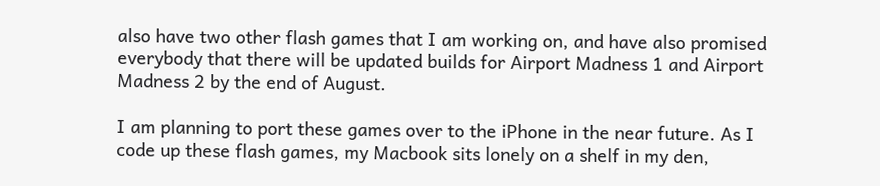also have two other flash games that I am working on, and have also promised everybody that there will be updated builds for Airport Madness 1 and Airport Madness 2 by the end of August.

I am planning to port these games over to the iPhone in the near future. As I code up these flash games, my Macbook sits lonely on a shelf in my den,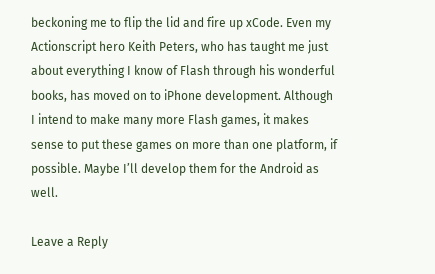beckoning me to flip the lid and fire up xCode. Even my Actionscript hero Keith Peters, who has taught me just about everything I know of Flash through his wonderful books, has moved on to iPhone development. Although I intend to make many more Flash games, it makes sense to put these games on more than one platform, if possible. Maybe I’ll develop them for the Android as well.

Leave a Reply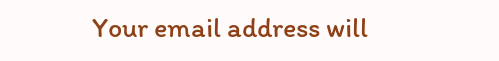Your email address will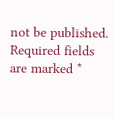not be published. Required fields are marked *